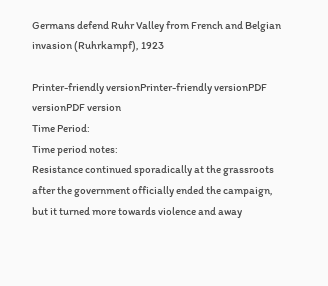Germans defend Ruhr Valley from French and Belgian invasion (Ruhrkampf), 1923

Printer-friendly versionPrinter-friendly versionPDF versionPDF version
Time Period:
Time period notes:
Resistance continued sporadically at the grassroots after the government officially ended the campaign, but it turned more towards violence and away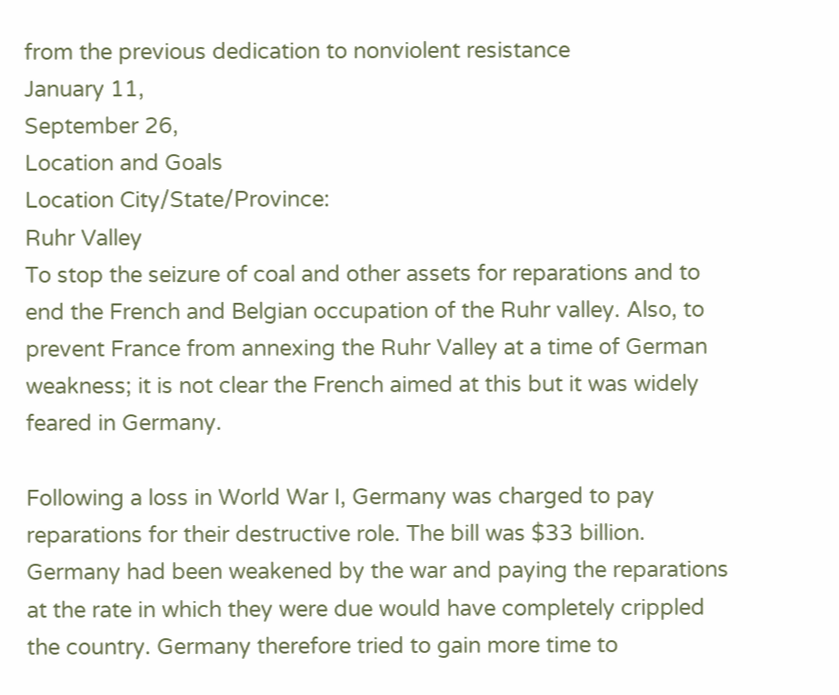from the previous dedication to nonviolent resistance
January 11,
September 26,
Location and Goals
Location City/State/Province:
Ruhr Valley
To stop the seizure of coal and other assets for reparations and to end the French and Belgian occupation of the Ruhr valley. Also, to prevent France from annexing the Ruhr Valley at a time of German weakness; it is not clear the French aimed at this but it was widely feared in Germany.

Following a loss in World War I, Germany was charged to pay reparations for their destructive role. The bill was $33 billion. Germany had been weakened by the war and paying the reparations at the rate in which they were due would have completely crippled the country. Germany therefore tried to gain more time to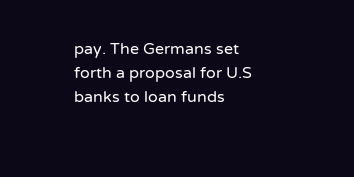pay. The Germans set forth a proposal for U.S banks to loan funds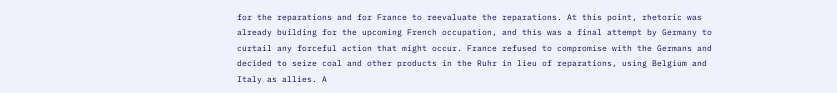for the reparations and for France to reevaluate the reparations. At this point, rhetoric was already building for the upcoming French occupation, and this was a final attempt by Germany to curtail any forceful action that might occur. France refused to compromise with the Germans and decided to seize coal and other products in the Ruhr in lieu of reparations, using Belgium and Italy as allies. A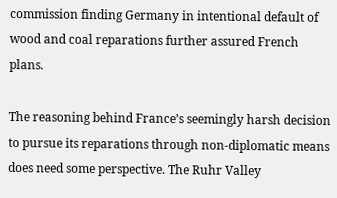commission finding Germany in intentional default of wood and coal reparations further assured French plans.

The reasoning behind France’s seemingly harsh decision to pursue its reparations through non-diplomatic means does need some perspective. The Ruhr Valley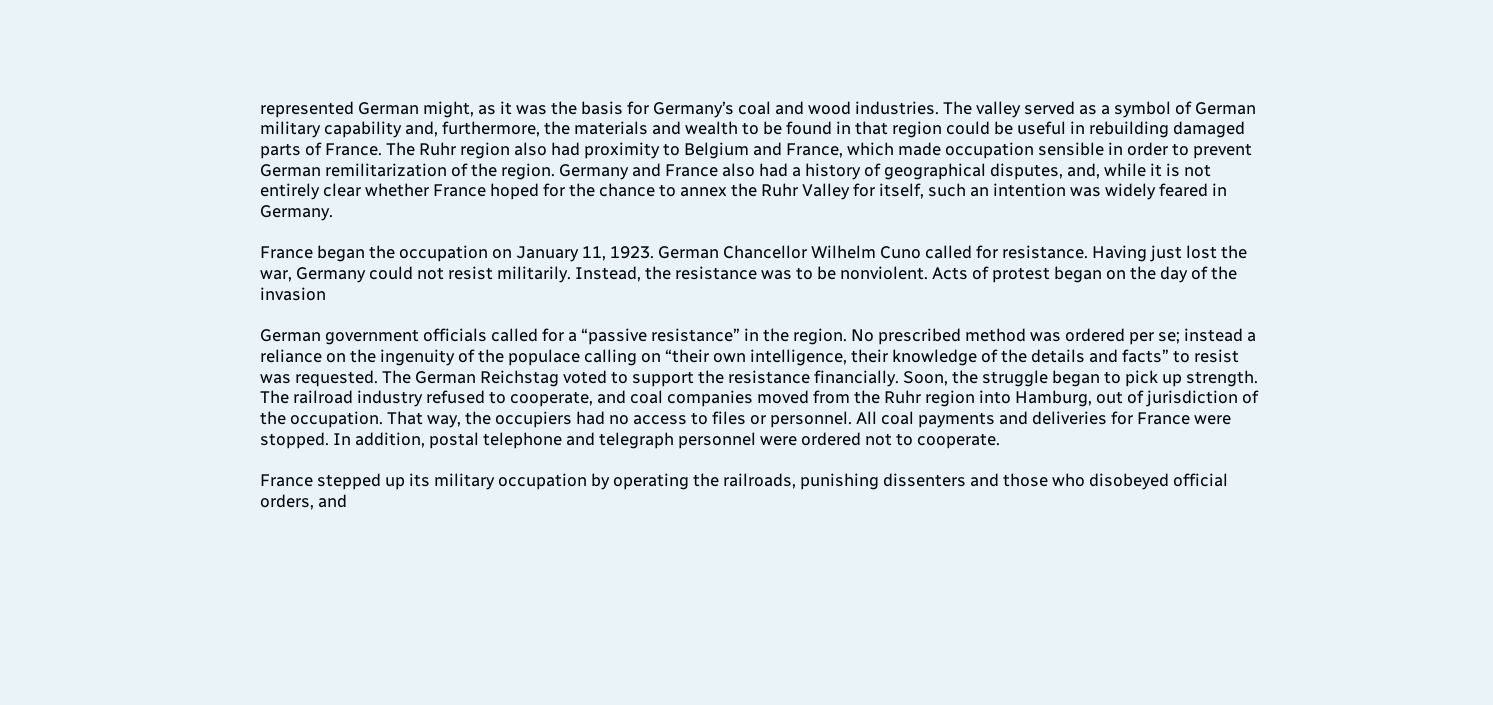represented German might, as it was the basis for Germany’s coal and wood industries. The valley served as a symbol of German military capability and, furthermore, the materials and wealth to be found in that region could be useful in rebuilding damaged parts of France. The Ruhr region also had proximity to Belgium and France, which made occupation sensible in order to prevent German remilitarization of the region. Germany and France also had a history of geographical disputes, and, while it is not entirely clear whether France hoped for the chance to annex the Ruhr Valley for itself, such an intention was widely feared in Germany.

France began the occupation on January 11, 1923. German Chancellor Wilhelm Cuno called for resistance. Having just lost the war, Germany could not resist militarily. Instead, the resistance was to be nonviolent. Acts of protest began on the day of the invasion

German government officials called for a “passive resistance” in the region. No prescribed method was ordered per se; instead a reliance on the ingenuity of the populace calling on “their own intelligence, their knowledge of the details and facts” to resist was requested. The German Reichstag voted to support the resistance financially. Soon, the struggle began to pick up strength. The railroad industry refused to cooperate, and coal companies moved from the Ruhr region into Hamburg, out of jurisdiction of the occupation. That way, the occupiers had no access to files or personnel. All coal payments and deliveries for France were stopped. In addition, postal telephone and telegraph personnel were ordered not to cooperate.

France stepped up its military occupation by operating the railroads, punishing dissenters and those who disobeyed official orders, and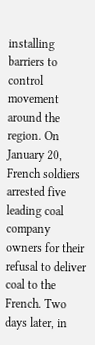installing barriers to control movement around the region. On January 20, French soldiers arrested five leading coal company owners for their refusal to deliver coal to the French. Two days later, in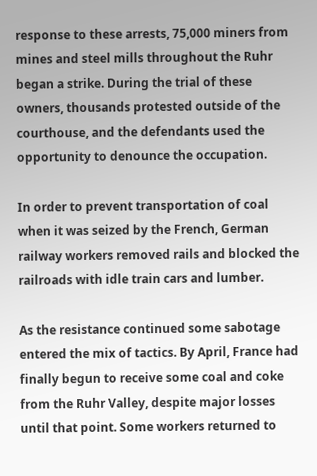response to these arrests, 75,000 miners from mines and steel mills throughout the Ruhr began a strike. During the trial of these owners, thousands protested outside of the courthouse, and the defendants used the opportunity to denounce the occupation.

In order to prevent transportation of coal when it was seized by the French, German railway workers removed rails and blocked the railroads with idle train cars and lumber.

As the resistance continued some sabotage entered the mix of tactics. By April, France had finally begun to receive some coal and coke from the Ruhr Valley, despite major losses until that point. Some workers returned to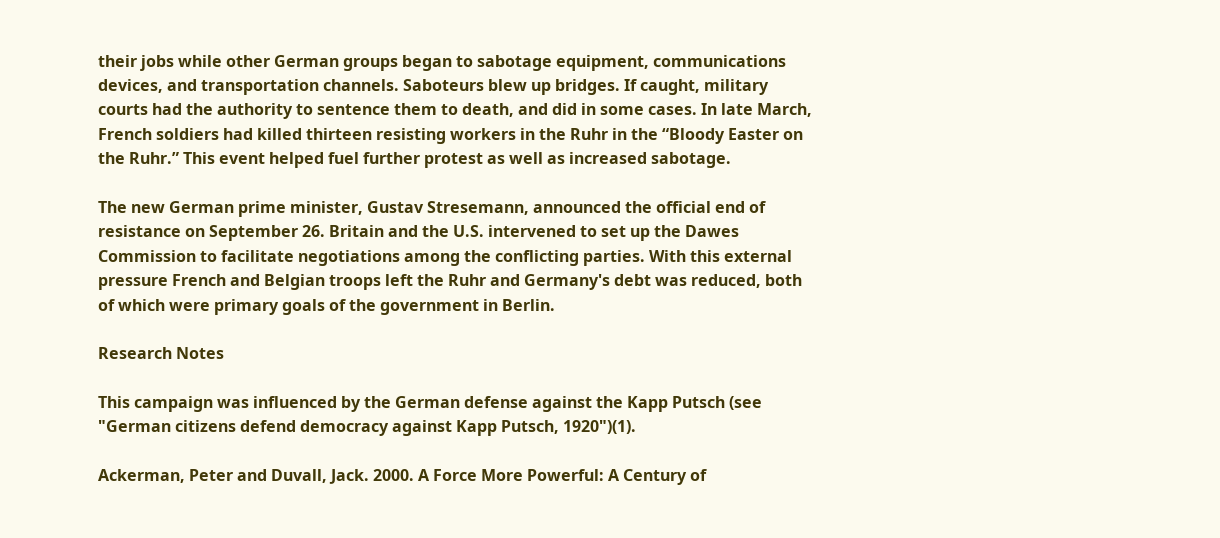their jobs while other German groups began to sabotage equipment, communications devices, and transportation channels. Saboteurs blew up bridges. If caught, military courts had the authority to sentence them to death, and did in some cases. In late March, French soldiers had killed thirteen resisting workers in the Ruhr in the “Bloody Easter on the Ruhr.” This event helped fuel further protest as well as increased sabotage.

The new German prime minister, Gustav Stresemann, announced the official end of resistance on September 26. Britain and the U.S. intervened to set up the Dawes Commission to facilitate negotiations among the conflicting parties. With this external pressure French and Belgian troops left the Ruhr and Germany's debt was reduced, both of which were primary goals of the government in Berlin.

Research Notes

This campaign was influenced by the German defense against the Kapp Putsch (see "German citizens defend democracy against Kapp Putsch, 1920")(1).

Ackerman, Peter and Duvall, Jack. 2000. A Force More Powerful: A Century of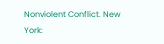Nonviolent Conflict. New York: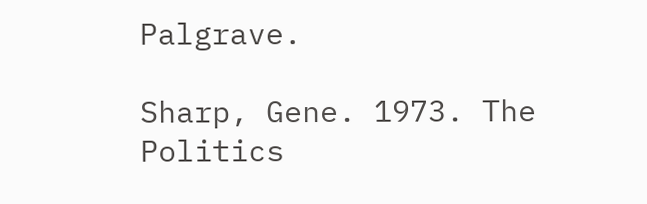Palgrave.

Sharp, Gene. 1973. The Politics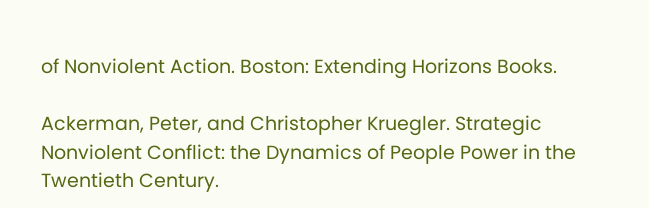of Nonviolent Action. Boston: Extending Horizons Books.

Ackerman, Peter, and Christopher Kruegler. Strategic Nonviolent Conflict: the Dynamics of People Power in the Twentieth Century.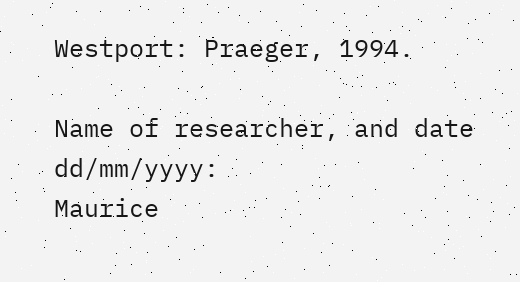Westport: Praeger, 1994.

Name of researcher, and date dd/mm/yyyy:
Maurice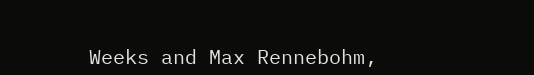Weeks and Max Rennebohm,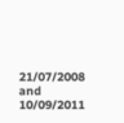21/07/2008 and 10/09/2011